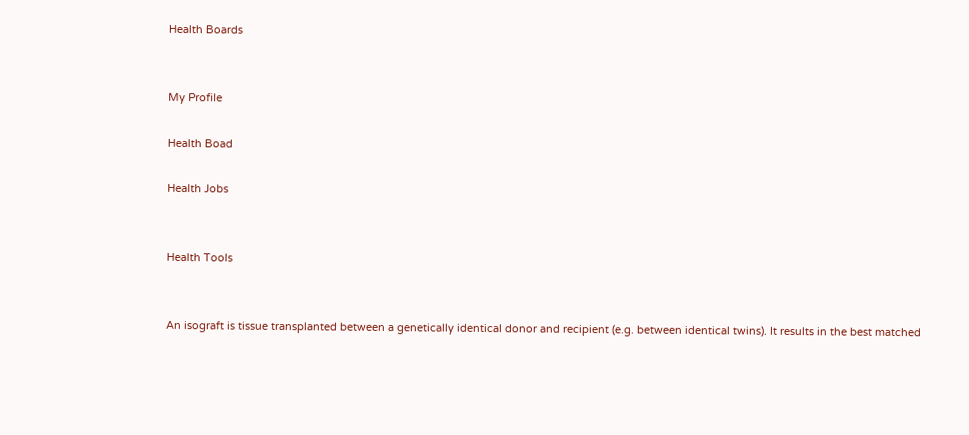Health Boards


My Profile

Health Boad

Health Jobs


Health Tools


An isograft is tissue transplanted between a genetically identical donor and recipient (e.g. between identical twins). It results in the best matched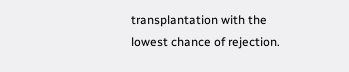transplantation with the lowest chance of rejection.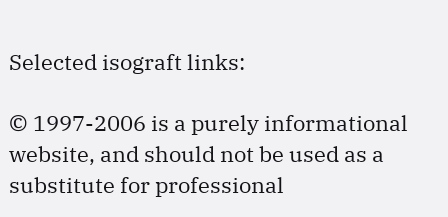Selected isograft links:

© 1997-2006 is a purely informational website, and should not be used as a substitute for professional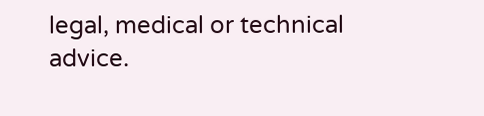legal, medical or technical advice.